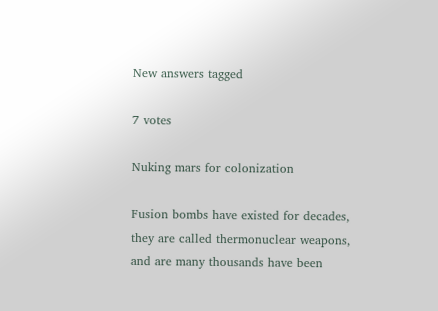New answers tagged

7 votes

Nuking mars for colonization

Fusion bombs have existed for decades, they are called thermonuclear weapons, and are many thousands have been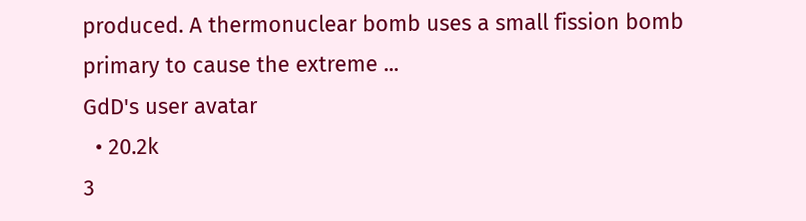produced. A thermonuclear bomb uses a small fission bomb primary to cause the extreme ...
GdD's user avatar
  • 20.2k
3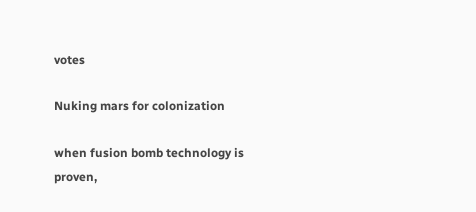votes

Nuking mars for colonization

when fusion bomb technology is proven,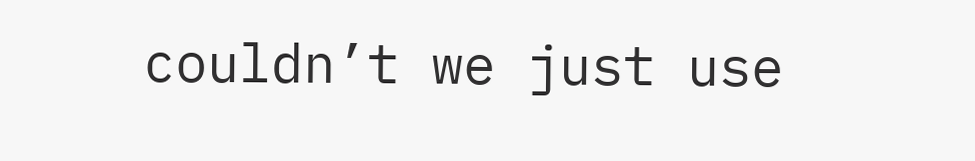couldn’t we just use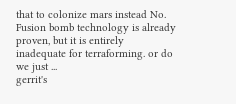that to colonize mars instead No. Fusion bomb technology is already proven, but it is entirely inadequate for terraforming. or do we just ...
gerrit's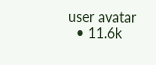user avatar
  • 11.6k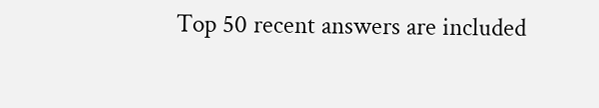Top 50 recent answers are included